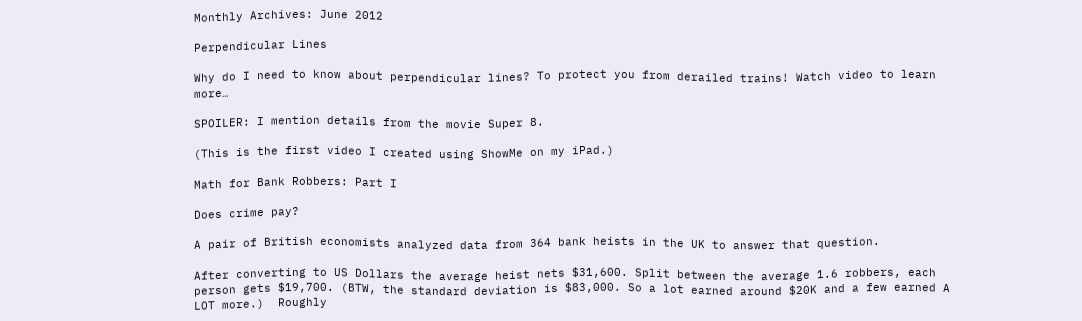Monthly Archives: June 2012

Perpendicular Lines

Why do I need to know about perpendicular lines? To protect you from derailed trains! Watch video to learn more…

SPOILER: I mention details from the movie Super 8.

(This is the first video I created using ShowMe on my iPad.)

Math for Bank Robbers: Part I

Does crime pay?

A pair of British economists analyzed data from 364 bank heists in the UK to answer that question.

After converting to US Dollars the average heist nets $31,600. Split between the average 1.6 robbers, each person gets $19,700. (BTW, the standard deviation is $83,000. So a lot earned around $20K and a few earned A LOT more.)  Roughly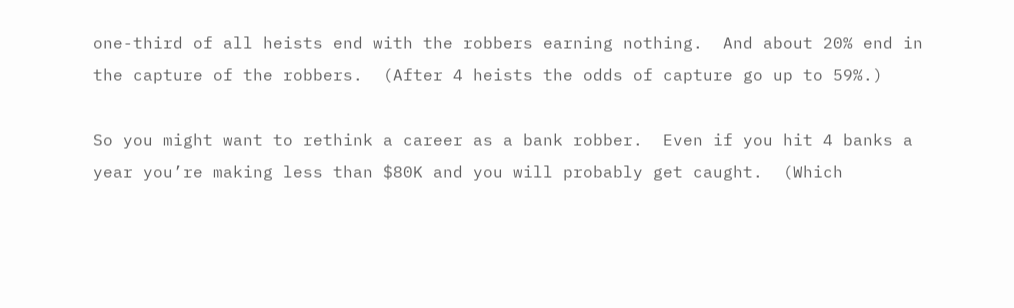one-third of all heists end with the robbers earning nothing.  And about 20% end in the capture of the robbers.  (After 4 heists the odds of capture go up to 59%.)

So you might want to rethink a career as a bank robber.  Even if you hit 4 banks a year you’re making less than $80K and you will probably get caught.  (Which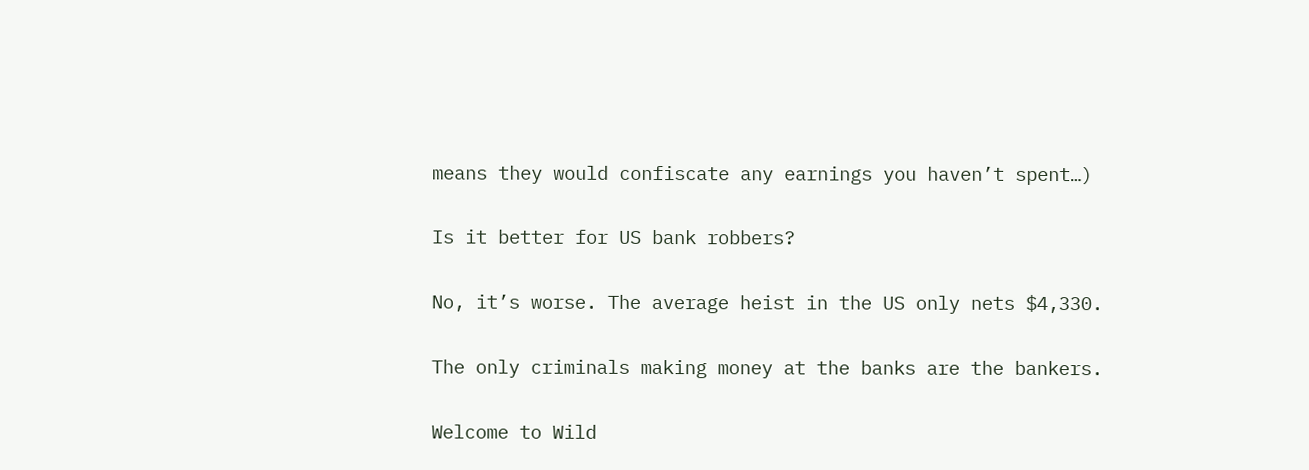means they would confiscate any earnings you haven’t spent…)

Is it better for US bank robbers?

No, it’s worse. The average heist in the US only nets $4,330.

The only criminals making money at the banks are the bankers.

Welcome to Wild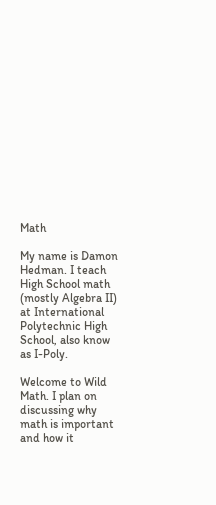Math

My name is Damon Hedman. I teach High School math (mostly Algebra II) at International Polytechnic High School, also know as I-Poly.

Welcome to Wild Math. I plan on discussing why math is important and how it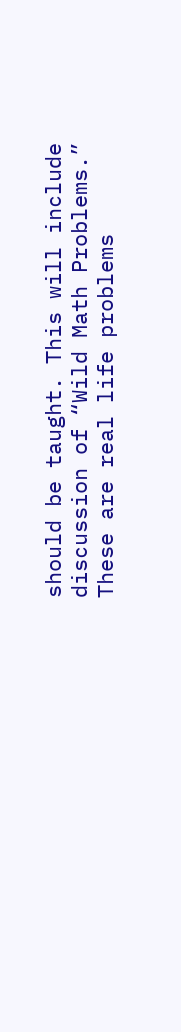should be taught. This will include discussion of “Wild Math Problems.” These are real life problems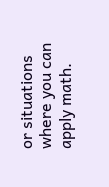or situations where you can apply math.